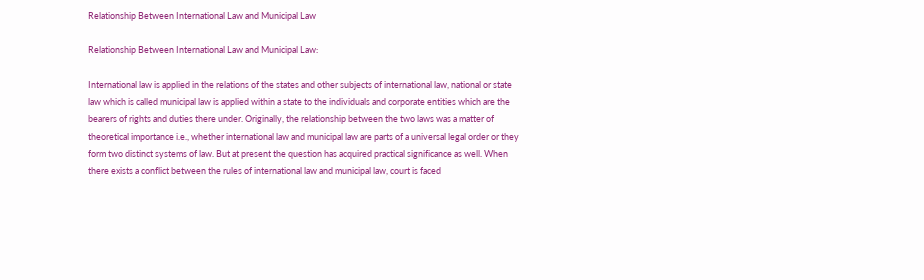Relationship Between International Law and Municipal Law

Relationship Between International Law and Municipal Law:

International law is applied in the relations of the states and other subjects of international law, national or state law which is called municipal law is applied within a state to the individuals and corporate entities which are the bearers of rights and duties there under. Originally, the relationship between the two laws was a matter of theoretical importance i.e., whether international law and municipal law are parts of a universal legal order or they form two distinct systems of law. But at present the question has acquired practical significance as well. When there exists a conflict between the rules of international law and municipal law, court is faced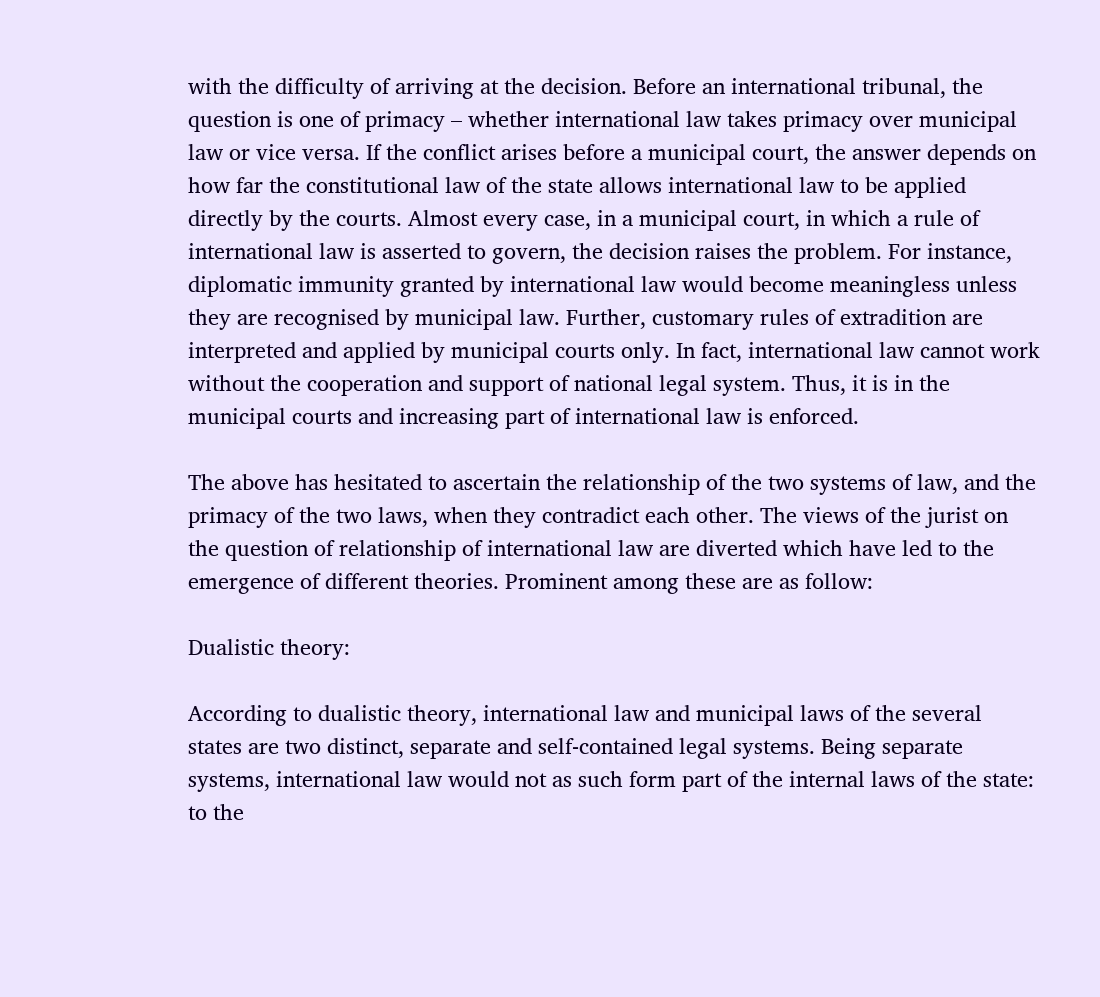with the difficulty of arriving at the decision. Before an international tribunal, the question is one of primacy – whether international law takes primacy over municipal law or vice versa. If the conflict arises before a municipal court, the answer depends on how far the constitutional law of the state allows international law to be applied directly by the courts. Almost every case, in a municipal court, in which a rule of international law is asserted to govern, the decision raises the problem. For instance, diplomatic immunity granted by international law would become meaningless unless they are recognised by municipal law. Further, customary rules of extradition are interpreted and applied by municipal courts only. In fact, international law cannot work without the cooperation and support of national legal system. Thus, it is in the municipal courts and increasing part of international law is enforced.

The above has hesitated to ascertain the relationship of the two systems of law, and the primacy of the two laws, when they contradict each other. The views of the jurist on the question of relationship of international law are diverted which have led to the emergence of different theories. Prominent among these are as follow:

Dualistic theory:

According to dualistic theory, international law and municipal laws of the several states are two distinct, separate and self-contained legal systems. Being separate systems, international law would not as such form part of the internal laws of the state: to the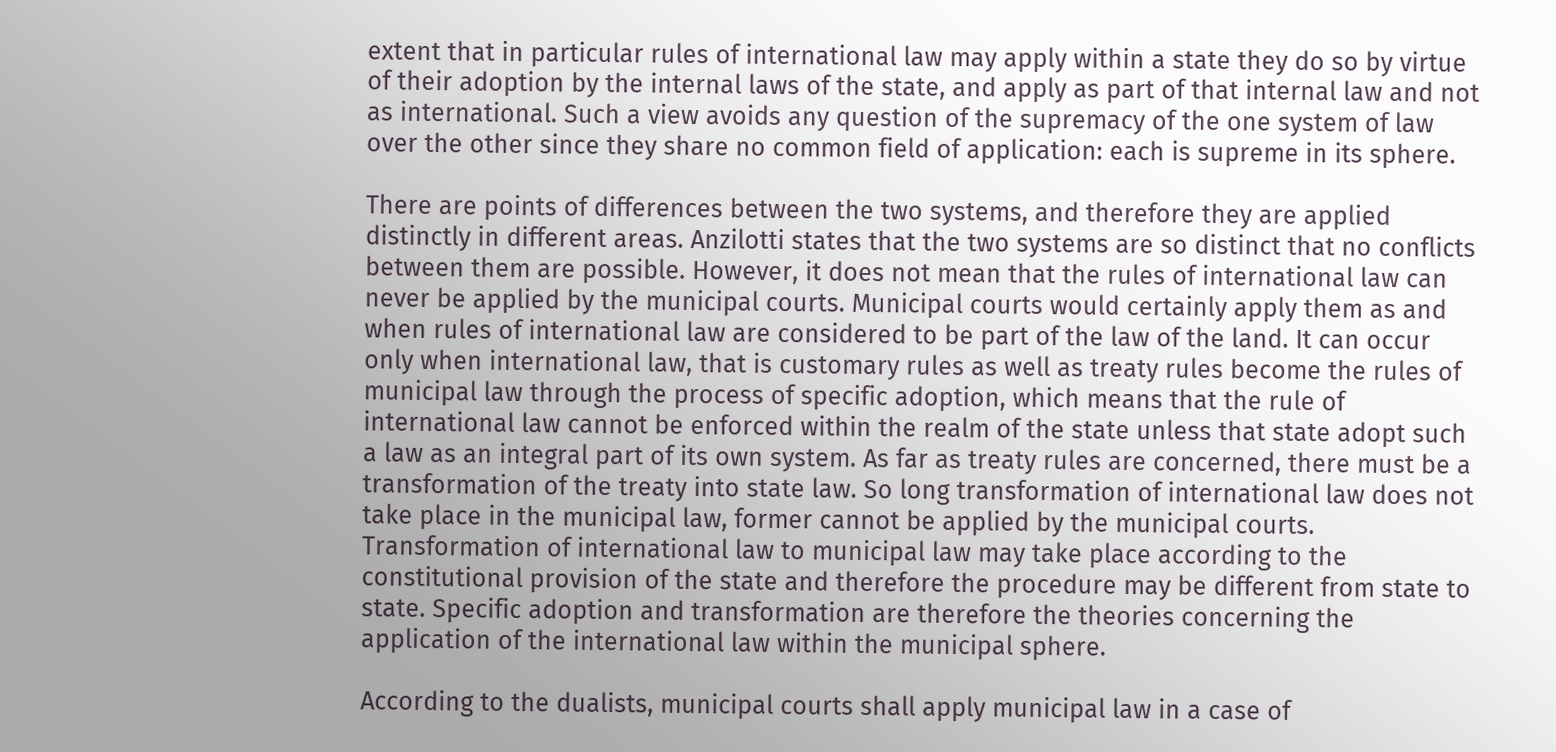extent that in particular rules of international law may apply within a state they do so by virtue of their adoption by the internal laws of the state, and apply as part of that internal law and not as international. Such a view avoids any question of the supremacy of the one system of law over the other since they share no common field of application: each is supreme in its sphere.

There are points of differences between the two systems, and therefore they are applied distinctly in different areas. Anzilotti states that the two systems are so distinct that no conflicts between them are possible. However, it does not mean that the rules of international law can never be applied by the municipal courts. Municipal courts would certainly apply them as and when rules of international law are considered to be part of the law of the land. It can occur only when international law, that is customary rules as well as treaty rules become the rules of municipal law through the process of specific adoption, which means that the rule of international law cannot be enforced within the realm of the state unless that state adopt such a law as an integral part of its own system. As far as treaty rules are concerned, there must be a transformation of the treaty into state law. So long transformation of international law does not take place in the municipal law, former cannot be applied by the municipal courts. Transformation of international law to municipal law may take place according to the constitutional provision of the state and therefore the procedure may be different from state to state. Specific adoption and transformation are therefore the theories concerning the application of the international law within the municipal sphere.

According to the dualists, municipal courts shall apply municipal law in a case of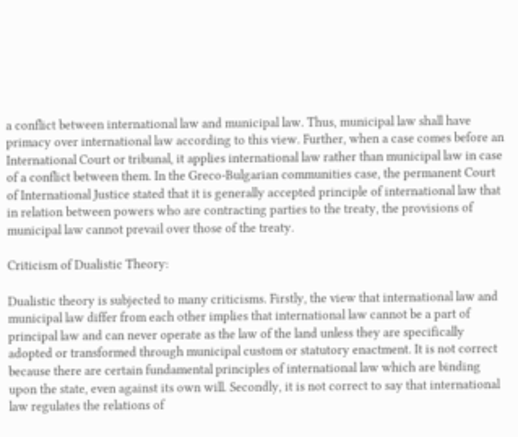a conflict between international law and municipal law. Thus, municipal law shall have primacy over international law according to this view. Further, when a case comes before an International Court or tribunal, it applies international law rather than municipal law in case of a conflict between them. In the Greco-Bulgarian communities case, the permanent Court of International Justice stated that it is generally accepted principle of international law that in relation between powers who are contracting parties to the treaty, the provisions of municipal law cannot prevail over those of the treaty.

Criticism of Dualistic Theory:

Dualistic theory is subjected to many criticisms. Firstly, the view that international law and municipal law differ from each other implies that international law cannot be a part of principal law and can never operate as the law of the land unless they are specifically adopted or transformed through municipal custom or statutory enactment. It is not correct because there are certain fundamental principles of international law which are binding upon the state, even against its own will. Secondly, it is not correct to say that international law regulates the relations of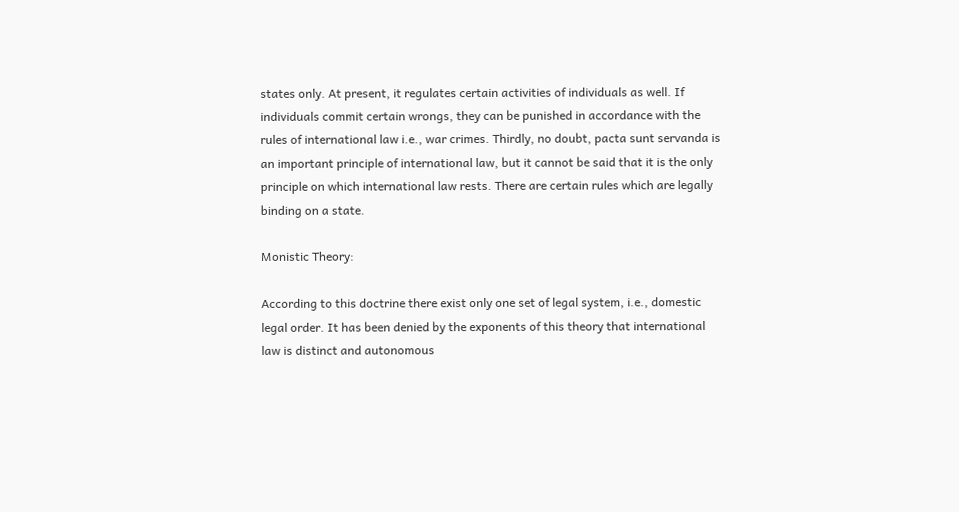states only. At present, it regulates certain activities of individuals as well. If individuals commit certain wrongs, they can be punished in accordance with the rules of international law i.e., war crimes. Thirdly, no doubt, pacta sunt servanda is an important principle of international law, but it cannot be said that it is the only principle on which international law rests. There are certain rules which are legally binding on a state.

Monistic Theory:

According to this doctrine there exist only one set of legal system, i.e., domestic legal order. It has been denied by the exponents of this theory that international law is distinct and autonomous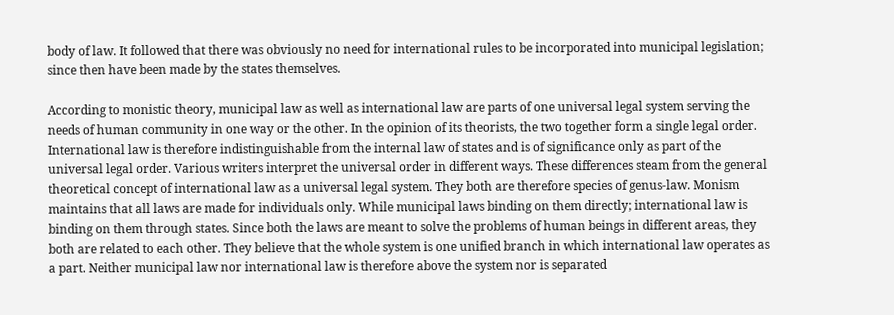body of law. It followed that there was obviously no need for international rules to be incorporated into municipal legislation; since then have been made by the states themselves.

According to monistic theory, municipal law as well as international law are parts of one universal legal system serving the needs of human community in one way or the other. In the opinion of its theorists, the two together form a single legal order. International law is therefore indistinguishable from the internal law of states and is of significance only as part of the universal legal order. Various writers interpret the universal order in different ways. These differences steam from the general theoretical concept of international law as a universal legal system. They both are therefore species of genus-law. Monism maintains that all laws are made for individuals only. While municipal laws binding on them directly; international law is binding on them through states. Since both the laws are meant to solve the problems of human beings in different areas, they both are related to each other. They believe that the whole system is one unified branch in which international law operates as a part. Neither municipal law nor international law is therefore above the system nor is separated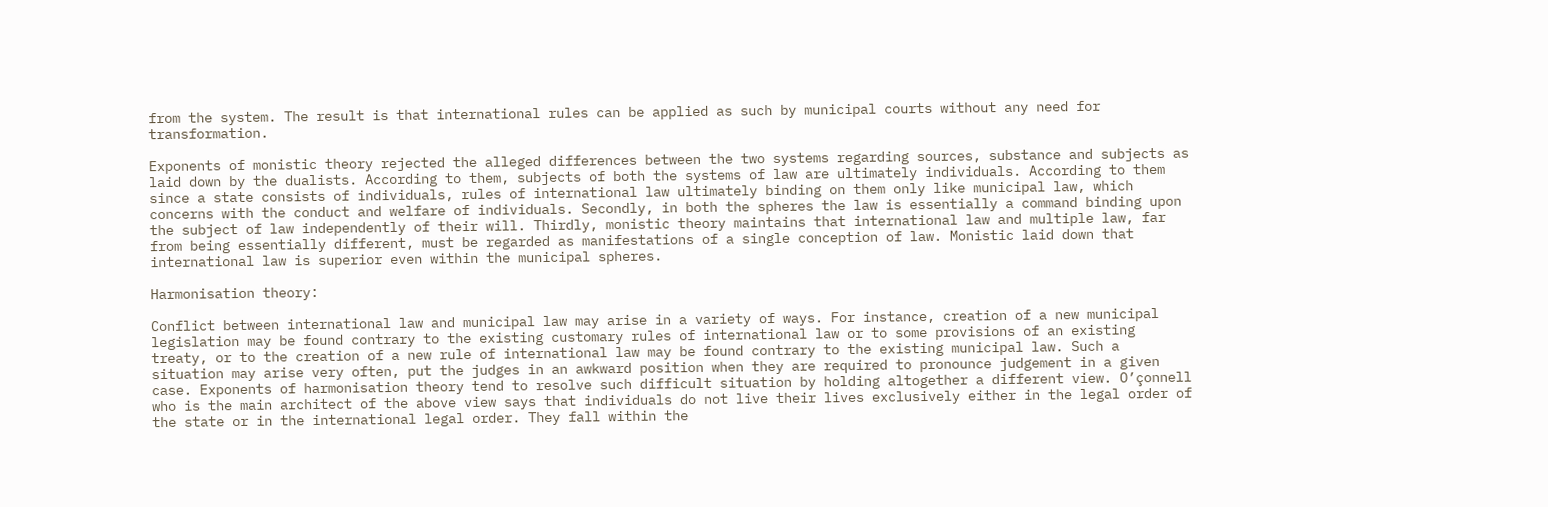from the system. The result is that international rules can be applied as such by municipal courts without any need for transformation.

Exponents of monistic theory rejected the alleged differences between the two systems regarding sources, substance and subjects as laid down by the dualists. According to them, subjects of both the systems of law are ultimately individuals. According to them since a state consists of individuals, rules of international law ultimately binding on them only like municipal law, which concerns with the conduct and welfare of individuals. Secondly, in both the spheres the law is essentially a command binding upon the subject of law independently of their will. Thirdly, monistic theory maintains that international law and multiple law, far from being essentially different, must be regarded as manifestations of a single conception of law. Monistic laid down that international law is superior even within the municipal spheres.

Harmonisation theory:

Conflict between international law and municipal law may arise in a variety of ways. For instance, creation of a new municipal legislation may be found contrary to the existing customary rules of international law or to some provisions of an existing treaty, or to the creation of a new rule of international law may be found contrary to the existing municipal law. Such a situation may arise very often, put the judges in an awkward position when they are required to pronounce judgement in a given case. Exponents of harmonisation theory tend to resolve such difficult situation by holding altogether a different view. O’çonnell who is the main architect of the above view says that individuals do not live their lives exclusively either in the legal order of the state or in the international legal order. They fall within the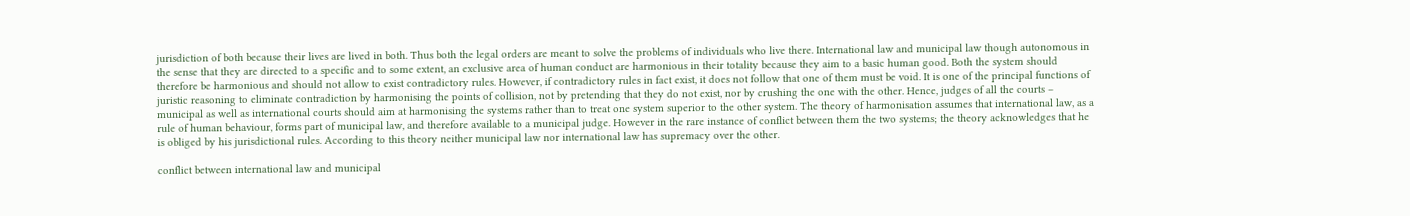jurisdiction of both because their lives are lived in both. Thus both the legal orders are meant to solve the problems of individuals who live there. International law and municipal law though autonomous in the sense that they are directed to a specific and to some extent, an exclusive area of human conduct are harmonious in their totality because they aim to a basic human good. Both the system should therefore be harmonious and should not allow to exist contradictory rules. However, if contradictory rules in fact exist, it does not follow that one of them must be void. It is one of the principal functions of juristic reasoning to eliminate contradiction by harmonising the points of collision, not by pretending that they do not exist, nor by crushing the one with the other. Hence, judges of all the courts – municipal as well as international courts should aim at harmonising the systems rather than to treat one system superior to the other system. The theory of harmonisation assumes that international law, as a rule of human behaviour, forms part of municipal law, and therefore available to a municipal judge. However in the rare instance of conflict between them the two systems; the theory acknowledges that he is obliged by his jurisdictional rules. According to this theory neither municipal law nor international law has supremacy over the other.

conflict between international law and municipal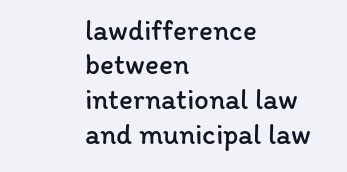lawdifference between international law and municipal law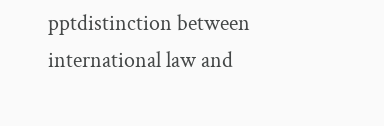pptdistinction between international law and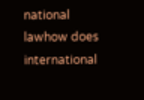national lawhow does international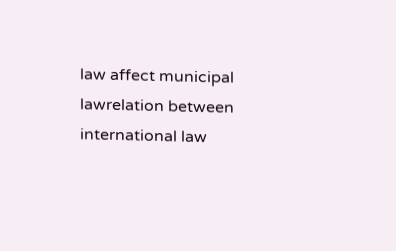law affect municipal lawrelation between international law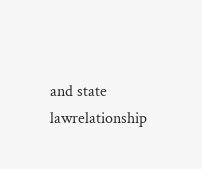and state lawrelationship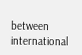between international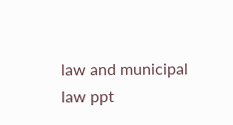law and municipal law ppt